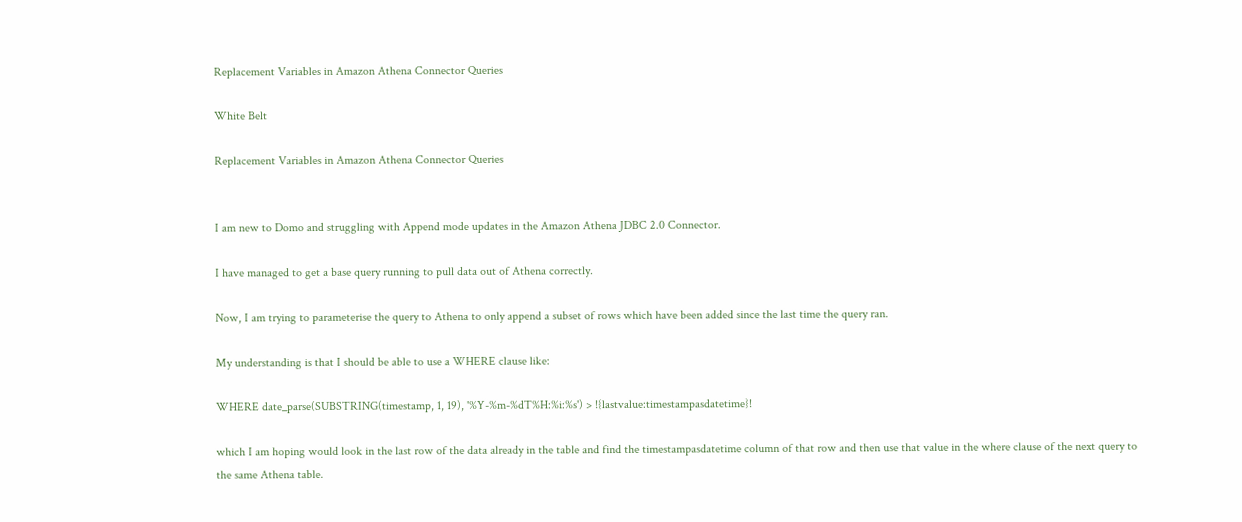Replacement Variables in Amazon Athena Connector Queries

White Belt

Replacement Variables in Amazon Athena Connector Queries


I am new to Domo and struggling with Append mode updates in the Amazon Athena JDBC 2.0 Connector.

I have managed to get a base query running to pull data out of Athena correctly.

Now, I am trying to parameterise the query to Athena to only append a subset of rows which have been added since the last time the query ran.

My understanding is that I should be able to use a WHERE clause like:

WHERE date_parse(SUBSTRING(timestamp, 1, 19), '%Y-%m-%dT%H:%i:%s') > !{lastvalue:timestampasdatetime}!

which I am hoping would look in the last row of the data already in the table and find the timestampasdatetime column of that row and then use that value in the where clause of the next query to the same Athena table.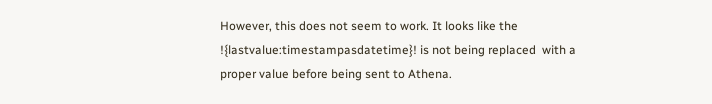However, this does not seem to work. It looks like the !{lastvalue:timestampasdatetime}! is not being replaced  with a proper value before being sent to Athena.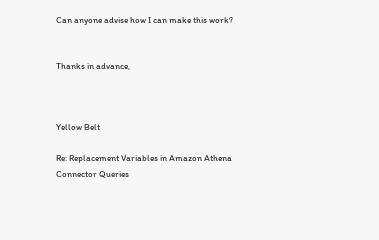Can anyone advise how I can make this work?


Thanks in advance,



Yellow Belt

Re: Replacement Variables in Amazon Athena Connector Queries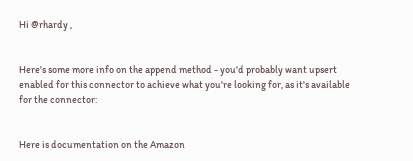Hi @rhardy ,


Here's some more info on the append method - you'd probably want upsert enabled for this connector to achieve what you're looking for, as it's available for the connector:


Here is documentation on the Amazon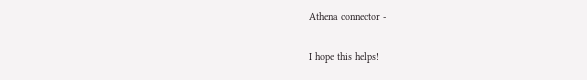Athena connector -

I hope this helps!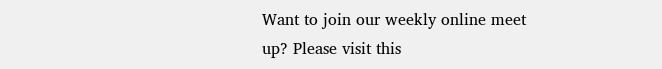Want to join our weekly online meet up? Please visit this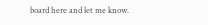board here and let me know.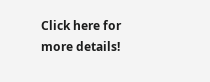Click here for more details!